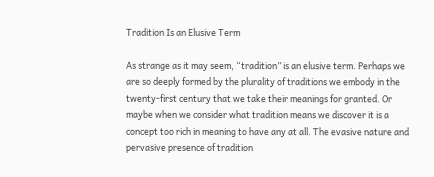Tradition Is an Elusive Term

As strange as it may seem, “tradition” is an elusive term. Perhaps we are so deeply formed by the plurality of traditions we embody in the twenty-first century that we take their meanings for granted. Or maybe when we consider what tradition means we discover it is a concept too rich in meaning to have any at all. The evasive nature and pervasive presence of tradition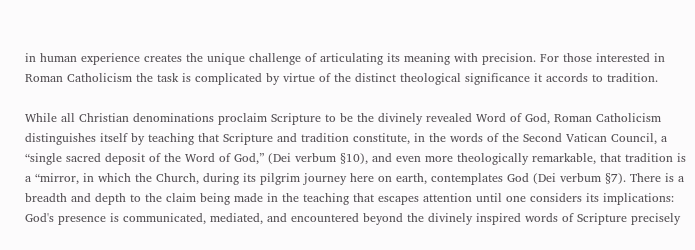in human experience creates the unique challenge of articulating its meaning with precision. For those interested in Roman Catholicism the task is complicated by virtue of the distinct theological significance it accords to tradition.

While all Christian denominations proclaim Scripture to be the divinely revealed Word of God, Roman Catholicism distinguishes itself by teaching that Scripture and tradition constitute, in the words of the Second Vatican Council, a “single sacred deposit of the Word of God,” (Dei verbum §10), and even more theologically remarkable, that tradition is a “mirror, in which the Church, during its pilgrim journey here on earth, contemplates God (Dei verbum §7). There is a breadth and depth to the claim being made in the teaching that escapes attention until one considers its implications: God's presence is communicated, mediated, and encountered beyond the divinely inspired words of Scripture precisely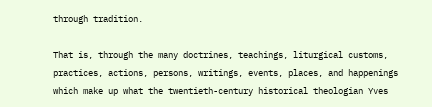through tradition.

That is, through the many doctrines, teachings, liturgical customs, practices, actions, persons, writings, events, places, and happenings which make up what the twentieth-century historical theologian Yves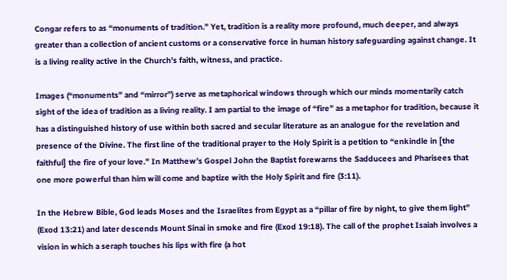Congar refers to as “monuments of tradition.” Yet, tradition is a reality more profound, much deeper, and always greater than a collection of ancient customs or a conservative force in human history safeguarding against change. It is a living reality active in the Church’s faith, witness, and practice.

Images (“monuments” and “mirror”) serve as metaphorical windows through which our minds momentarily catch sight of the idea of tradition as a living reality. I am partial to the image of “fire” as a metaphor for tradition, because it has a distinguished history of use within both sacred and secular literature as an analogue for the revelation and presence of the Divine. The first line of the traditional prayer to the Holy Spirit is a petition to “enkindle in [the faithful] the fire of your love.” In Matthew’s Gospel John the Baptist forewarns the Sadducees and Pharisees that one more powerful than him will come and baptize with the Holy Spirit and fire (3:11).

In the Hebrew Bible, God leads Moses and the Israelites from Egypt as a “pillar of fire by night, to give them light” (Exod 13:21) and later descends Mount Sinai in smoke and fire (Exod 19:18). The call of the prophet Isaiah involves a vision in which a seraph touches his lips with fire (a hot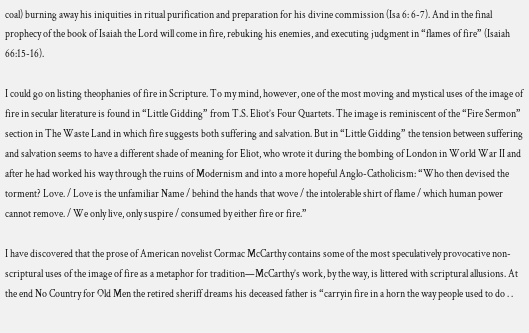coal) burning away his iniquities in ritual purification and preparation for his divine commission (Isa 6: 6-7). And in the final prophecy of the book of Isaiah the Lord will come in fire, rebuking his enemies, and executing judgment in “flames of fire” (Isaiah 66:15-16).

I could go on listing theophanies of fire in Scripture. To my mind, however, one of the most moving and mystical uses of the image of fire in secular literature is found in “Little Gidding” from T.S. Eliot’s Four Quartets. The image is reminiscent of the “Fire Sermon” section in The Waste Land in which fire suggests both suffering and salvation. But in “Little Gidding” the tension between suffering and salvation seems to have a different shade of meaning for Eliot, who wrote it during the bombing of London in World War II and after he had worked his way through the ruins of Modernism and into a more hopeful Anglo-Catholicism: “Who then devised the torment? Love. / Love is the unfamiliar Name / behind the hands that wove / the intolerable shirt of flame / which human power cannot remove. / We only live, only suspire / consumed by either fire or fire.”

I have discovered that the prose of American novelist Cormac McCarthy contains some of the most speculatively provocative non-scriptural uses of the image of fire as a metaphor for tradition—McCarthy’s work, by the way, is littered with scriptural allusions. At the end No Country for Old Men the retired sheriff dreams his deceased father is “carryin fire in a horn the way people used to do . .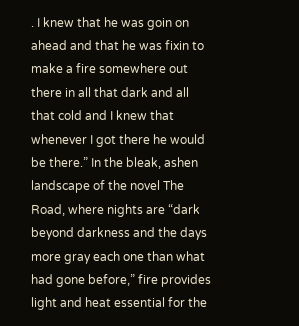. I knew that he was goin on ahead and that he was fixin to make a fire somewhere out there in all that dark and all that cold and I knew that whenever I got there he would be there.” In the bleak, ashen landscape of the novel The Road, where nights are “dark beyond darkness and the days more gray each one than what had gone before,” fire provides light and heat essential for the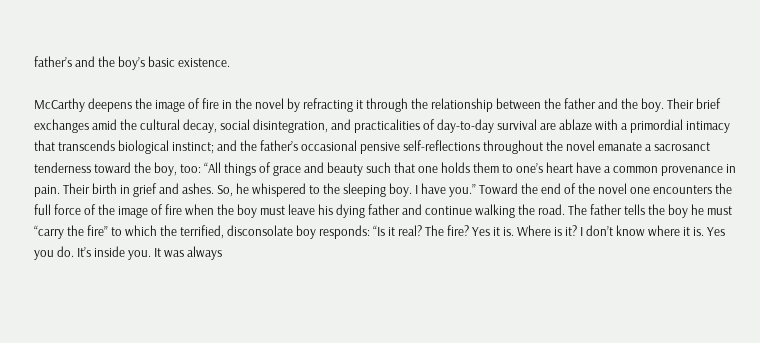father’s and the boy’s basic existence.

McCarthy deepens the image of fire in the novel by refracting it through the relationship between the father and the boy. Their brief exchanges amid the cultural decay, social disintegration, and practicalities of day-to-day survival are ablaze with a primordial intimacy that transcends biological instinct; and the father’s occasional pensive self-reflections throughout the novel emanate a sacrosanct tenderness toward the boy, too: “All things of grace and beauty such that one holds them to one’s heart have a common provenance in pain. Their birth in grief and ashes. So, he whispered to the sleeping boy. I have you.” Toward the end of the novel one encounters the full force of the image of fire when the boy must leave his dying father and continue walking the road. The father tells the boy he must “carry the fire” to which the terrified, disconsolate boy responds: “Is it real? The fire? Yes it is. Where is it? I don’t know where it is. Yes you do. It’s inside you. It was always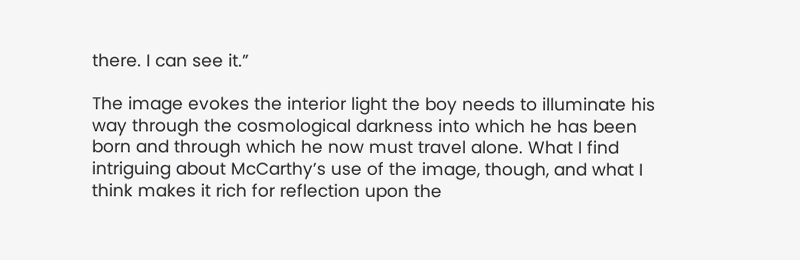there. I can see it.”

The image evokes the interior light the boy needs to illuminate his way through the cosmological darkness into which he has been born and through which he now must travel alone. What I find intriguing about McCarthy’s use of the image, though, and what I think makes it rich for reflection upon the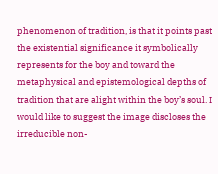phenomenon of tradition, is that it points past the existential significance it symbolically represents for the boy and toward the metaphysical and epistemological depths of tradition that are alight within the boy’s soul. I would like to suggest the image discloses the irreducible non-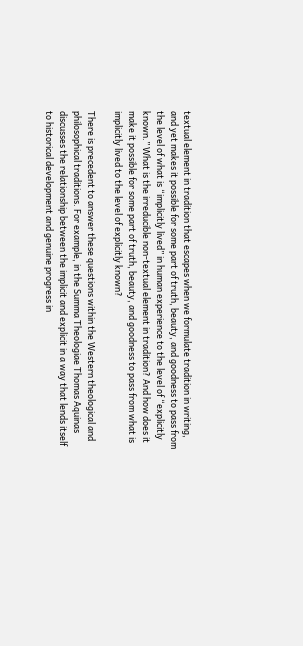textual element in tradition that escapes when we formulate tradition in writing, and yet makes it possible for some part of truth, beauty, and goodness to pass from the level of what is “implicitly lived” in human experience to the level of “explicitly known.” What is the irreducible non-textual element in tradition? And how does it make it possible for some part of truth, beauty, and goodness to pass from what is implicitly lived to the level of explicitly known?

There is precedent to answer these questions within the Western theological and philosophical traditions. For example, in the Summa Theologiae Thomas Aquinas discusses the relationship between the implicit and explicit in a way that lends itself to historical development and genuine progress in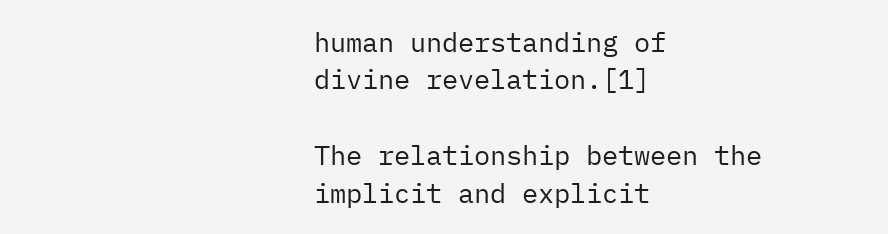human understanding of divine revelation.[1]

The relationship between the implicit and explicit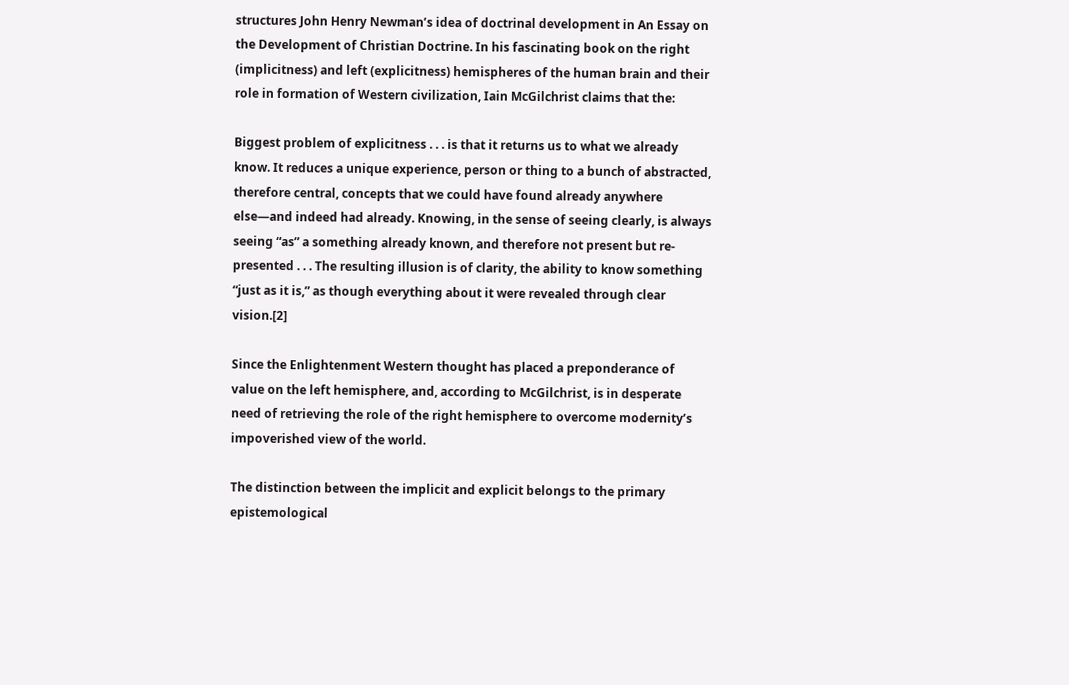structures John Henry Newman’s idea of doctrinal development in An Essay on the Development of Christian Doctrine. In his fascinating book on the right (implicitness) and left (explicitness) hemispheres of the human brain and their role in formation of Western civilization, Iain McGilchrist claims that the:

Biggest problem of explicitness . . . is that it returns us to what we already know. It reduces a unique experience, person or thing to a bunch of abstracted, therefore central, concepts that we could have found already anywhere else—and indeed had already. Knowing, in the sense of seeing clearly, is always seeing “as” a something already known, and therefore not present but re-presented . . . The resulting illusion is of clarity, the ability to know something “just as it is,” as though everything about it were revealed through clear vision.[2]

Since the Enlightenment Western thought has placed a preponderance of value on the left hemisphere, and, according to McGilchrist, is in desperate need of retrieving the role of the right hemisphere to overcome modernity’s impoverished view of the world.

The distinction between the implicit and explicit belongs to the primary epistemological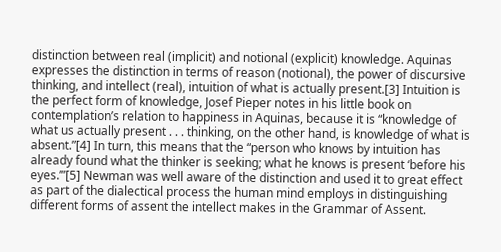distinction between real (implicit) and notional (explicit) knowledge. Aquinas expresses the distinction in terms of reason (notional), the power of discursive thinking, and intellect (real), intuition of what is actually present.[3] Intuition is the perfect form of knowledge, Josef Pieper notes in his little book on contemplation’s relation to happiness in Aquinas, because it is “knowledge of what us actually present . . . thinking, on the other hand, is knowledge of what is absent.”[4] In turn, this means that the “person who knows by intuition has already found what the thinker is seeking; what he knows is present ‘before his eyes.’”[5] Newman was well aware of the distinction and used it to great effect as part of the dialectical process the human mind employs in distinguishing different forms of assent the intellect makes in the Grammar of Assent.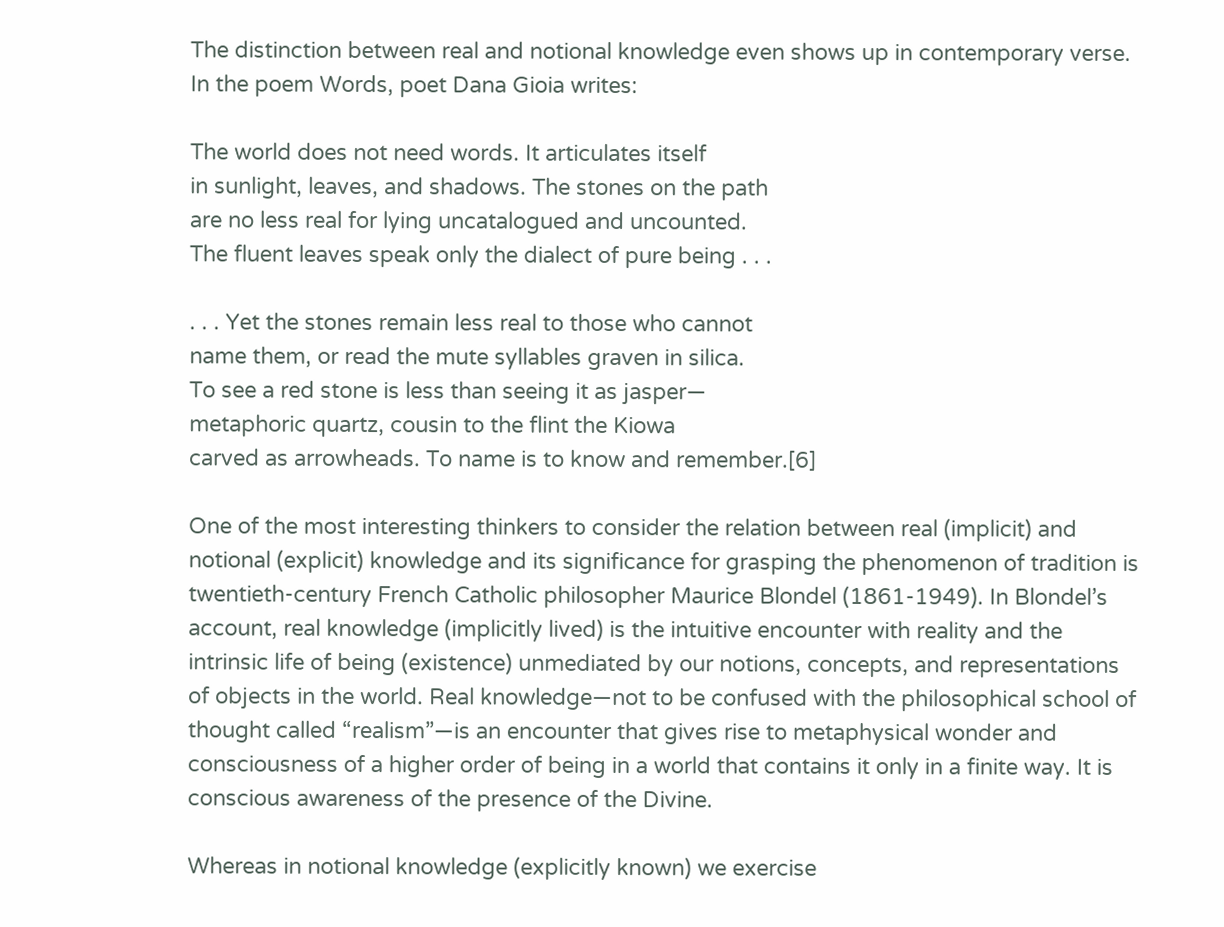The distinction between real and notional knowledge even shows up in contemporary verse. In the poem Words, poet Dana Gioia writes:

The world does not need words. It articulates itself
in sunlight, leaves, and shadows. The stones on the path
are no less real for lying uncatalogued and uncounted.
The fluent leaves speak only the dialect of pure being . . .

. . . Yet the stones remain less real to those who cannot
name them, or read the mute syllables graven in silica.
To see a red stone is less than seeing it as jasper—
metaphoric quartz, cousin to the flint the Kiowa
carved as arrowheads. To name is to know and remember.[6]

One of the most interesting thinkers to consider the relation between real (implicit) and notional (explicit) knowledge and its significance for grasping the phenomenon of tradition is twentieth-century French Catholic philosopher Maurice Blondel (1861-1949). In Blondel’s account, real knowledge (implicitly lived) is the intuitive encounter with reality and the intrinsic life of being (existence) unmediated by our notions, concepts, and representations of objects in the world. Real knowledge—not to be confused with the philosophical school of thought called “realism”—is an encounter that gives rise to metaphysical wonder and consciousness of a higher order of being in a world that contains it only in a finite way. It is conscious awareness of the presence of the Divine.

Whereas in notional knowledge (explicitly known) we exercise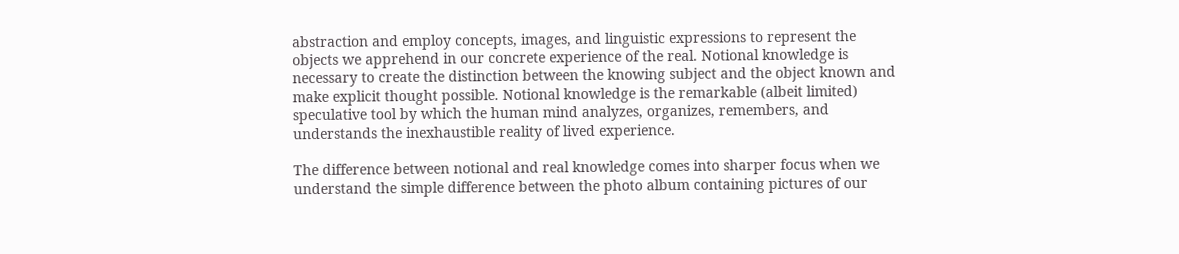abstraction and employ concepts, images, and linguistic expressions to represent the objects we apprehend in our concrete experience of the real. Notional knowledge is necessary to create the distinction between the knowing subject and the object known and make explicit thought possible. Notional knowledge is the remarkable (albeit limited) speculative tool by which the human mind analyzes, organizes, remembers, and understands the inexhaustible reality of lived experience.

The difference between notional and real knowledge comes into sharper focus when we understand the simple difference between the photo album containing pictures of our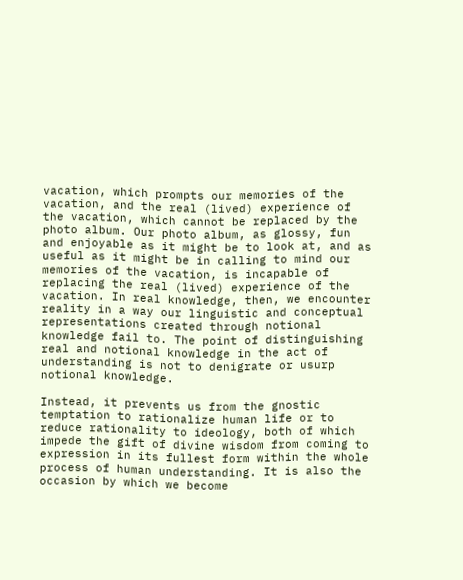vacation, which prompts our memories of the vacation, and the real (lived) experience of the vacation, which cannot be replaced by the photo album. Our photo album, as glossy, fun and enjoyable as it might be to look at, and as useful as it might be in calling to mind our memories of the vacation, is incapable of replacing the real (lived) experience of the vacation. In real knowledge, then, we encounter reality in a way our linguistic and conceptual representations created through notional knowledge fail to. The point of distinguishing real and notional knowledge in the act of understanding is not to denigrate or usurp notional knowledge.

Instead, it prevents us from the gnostic temptation to rationalize human life or to reduce rationality to ideology, both of which impede the gift of divine wisdom from coming to expression in its fullest form within the whole process of human understanding. It is also the occasion by which we become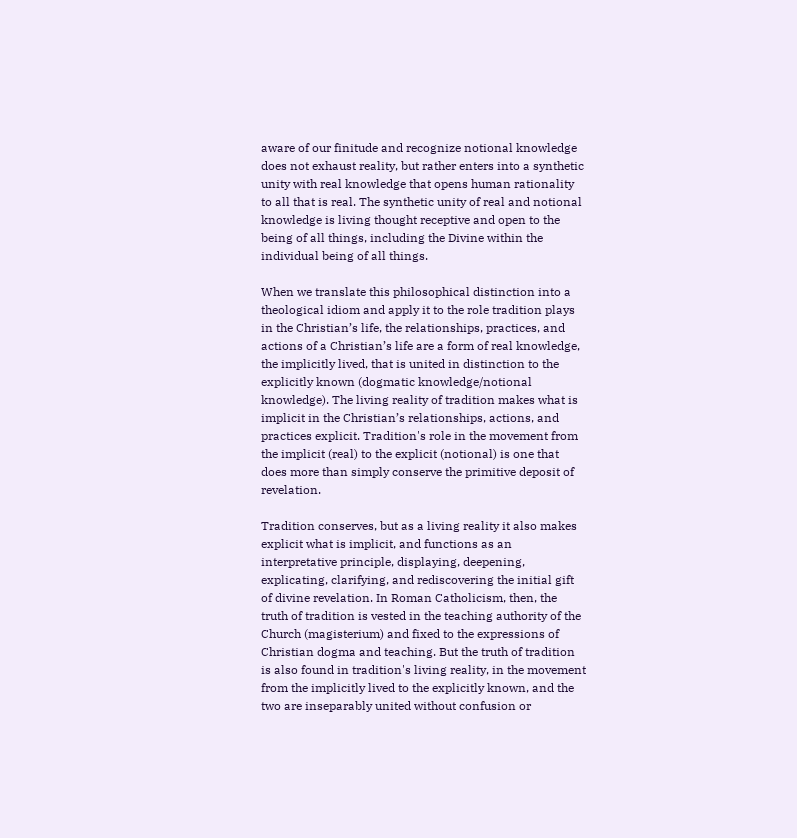aware of our finitude and recognize notional knowledge does not exhaust reality, but rather enters into a synthetic unity with real knowledge that opens human rationality to all that is real. The synthetic unity of real and notional knowledge is living thought receptive and open to the being of all things, including the Divine within the individual being of all things.

When we translate this philosophical distinction into a theological idiom and apply it to the role tradition plays in the Christian’s life, the relationships, practices, and actions of a Christian’s life are a form of real knowledge, the implicitly lived, that is united in distinction to the explicitly known (dogmatic knowledge/notional knowledge). The living reality of tradition makes what is implicit in the Christian’s relationships, actions, and practices explicit. Tradition's role in the movement from the implicit (real) to the explicit (notional) is one that does more than simply conserve the primitive deposit of revelation.

Tradition conserves, but as a living reality it also makes explicit what is implicit, and functions as an interpretative principle, displaying, deepening, explicating, clarifying, and rediscovering the initial gift of divine revelation. In Roman Catholicism, then, the truth of tradition is vested in the teaching authority of the Church (magisterium) and fixed to the expressions of Christian dogma and teaching. But the truth of tradition is also found in tradition's living reality, in the movement from the implicitly lived to the explicitly known, and the two are inseparably united without confusion or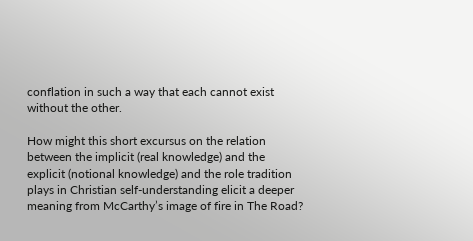conflation in such a way that each cannot exist without the other.

How might this short excursus on the relation between the implicit (real knowledge) and the explicit (notional knowledge) and the role tradition plays in Christian self-understanding elicit a deeper meaning from McCarthy’s image of fire in The Road?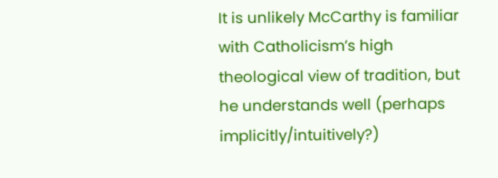It is unlikely McCarthy is familiar with Catholicism’s high theological view of tradition, but he understands well (perhaps implicitly/intuitively?)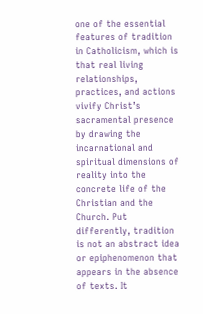one of the essential features of tradition in Catholicism, which is that real living relationships, practices, and actions vivify Christ’s sacramental presence by drawing the incarnational and spiritual dimensions of reality into the concrete life of the Christian and the Church. Put differently, tradition is not an abstract idea or epiphenomenon that appears in the absence of texts. It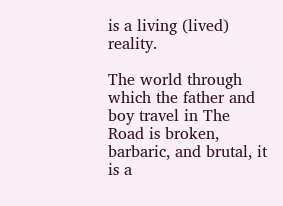is a living (lived) reality.

The world through which the father and boy travel in The Road is broken, barbaric, and brutal, it is a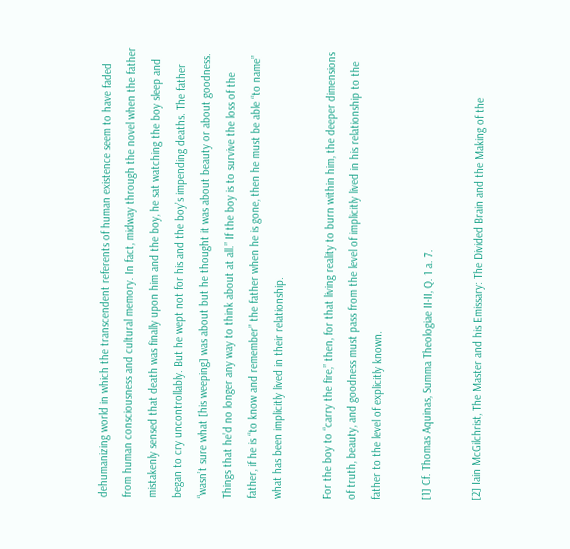dehumanizing world in which the transcendent referents of human existence seem to have faded from human consciousness and cultural memory. In fact, midway through the novel when the father mistakenly sensed that death was finally upon him and the boy, he sat watching the boy sleep and began to cry uncontrollably. But he wept not for his and the boy’s impending deaths. The father “wasn’t sure what [his weeping] was about but he thought it was about beauty or about goodness. Things that he’d no longer any way to think about at all.” If the boy is to survive the loss of the father, if he is “to know and remember” the father when he is gone, then he must be able “to name” what has been implicitly lived in their relationship.

For the boy to “carry the fire,” then, for that living reality to burn within him, the deeper dimensions of truth, beauty, and goodness must pass from the level of implicitly lived in his relationship to the father to the level of explicitly known.

[1] Cf. Thomas Aquinas, Summa Theologiae II-II, Q. 1 a. 7.

[2] Iain McGilchrist, The Master and his Emissary: The Divided Brain and the Making of the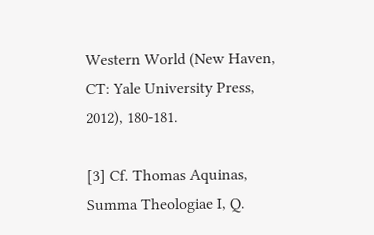Western World (New Haven, CT: Yale University Press, 2012), 180-181.

[3] Cf. Thomas Aquinas, Summa Theologiae I, Q.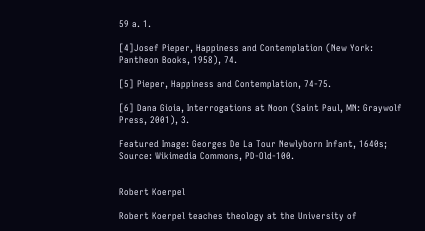59 a. 1.

[4]Josef Pieper, Happiness and Contemplation (New York: Pantheon Books, 1958), 74.

[5] Pieper, Happiness and Contemplation, 74-75.

[6] Dana Gioia, Interrogations at Noon (Saint Paul, MN: Graywolf Press, 2001), 3.

Featured Image: Georges De La Tour Newlyborn Infant, 1640s; Source: Wikimedia Commons, PD-Old-100.


Robert Koerpel

Robert Koerpel teaches theology at the University of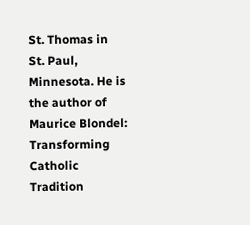St. Thomas in St. Paul, Minnesota. He is the author of Maurice Blondel: Transforming Catholic Tradition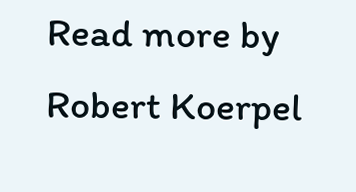Read more by Robert Koerpel